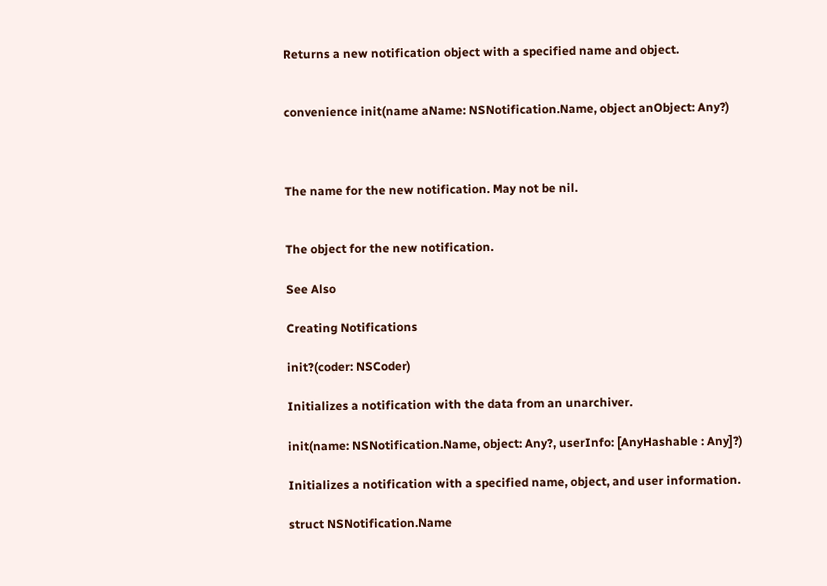Returns a new notification object with a specified name and object.


convenience init(name aName: NSNotification.Name, object anObject: Any?)



The name for the new notification. May not be nil.


The object for the new notification.

See Also

Creating Notifications

init?(coder: NSCoder)

Initializes a notification with the data from an unarchiver.

init(name: NSNotification.Name, object: Any?, userInfo: [AnyHashable : Any]?)

Initializes a notification with a specified name, object, and user information.

struct NSNotification.Name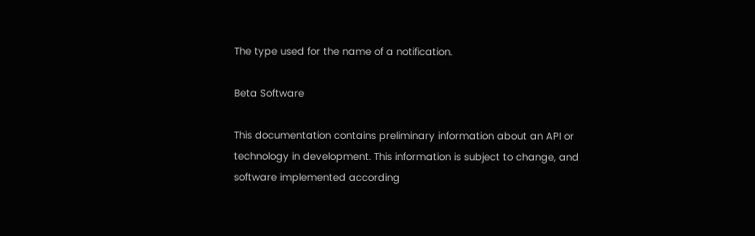The type used for the name of a notification.

Beta Software

This documentation contains preliminary information about an API or technology in development. This information is subject to change, and software implemented according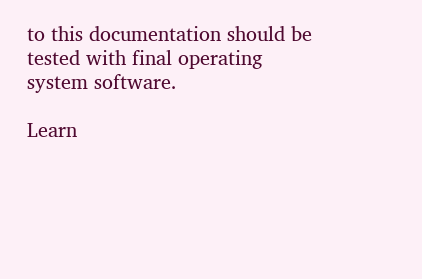to this documentation should be tested with final operating system software.

Learn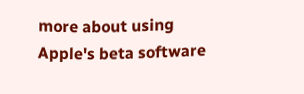more about using Apple's beta software